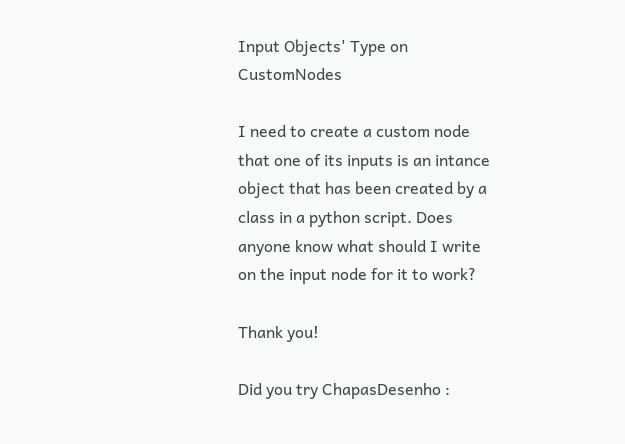Input Objects' Type on CustomNodes

I need to create a custom node that one of its inputs is an intance object that has been created by a class in a python script. Does anyone know what should I write on the input node for it to work?

Thank you!

Did you try ChapasDesenho :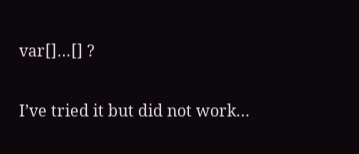var[]…[] ?

I’ve tried it but did not work…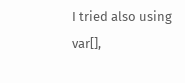I tried also using var[],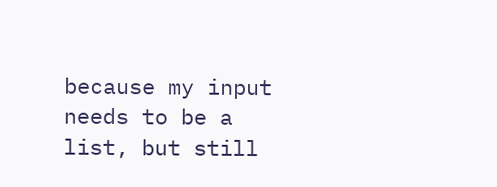because my input needs to be a list, but still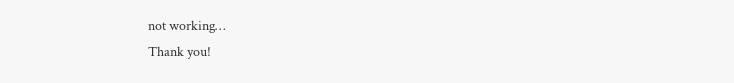not working…
Thank you!